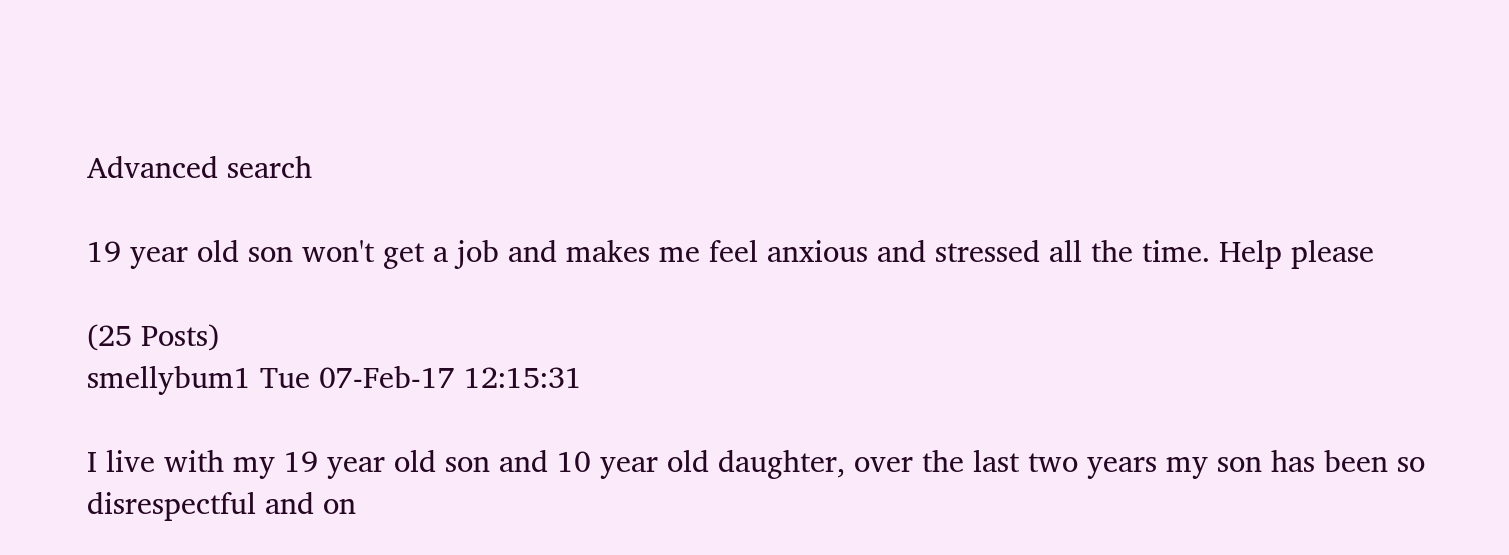Advanced search

19 year old son won't get a job and makes me feel anxious and stressed all the time. Help please

(25 Posts)
smellybum1 Tue 07-Feb-17 12:15:31

I live with my 19 year old son and 10 year old daughter, over the last two years my son has been so disrespectful and on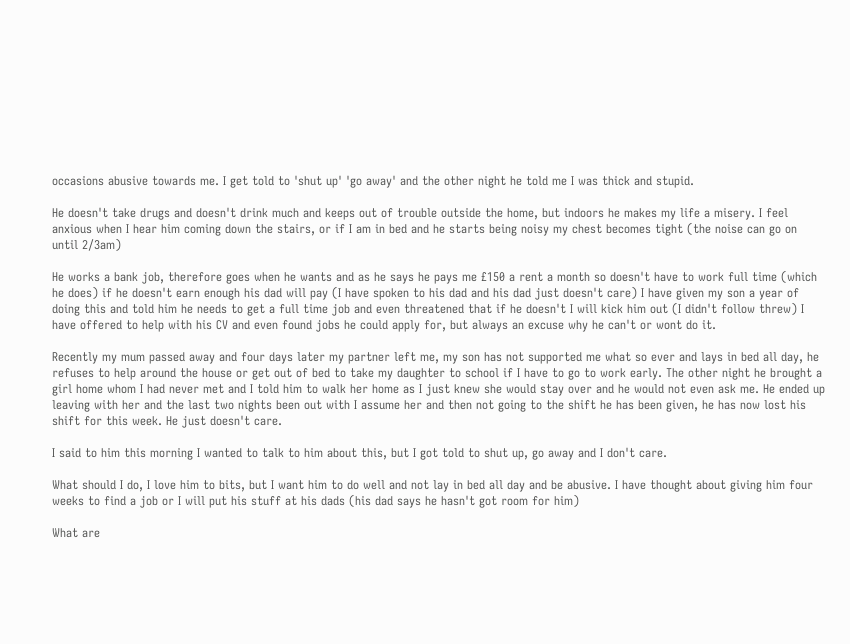occasions abusive towards me. I get told to 'shut up' 'go away' and the other night he told me I was thick and stupid.

He doesn't take drugs and doesn't drink much and keeps out of trouble outside the home, but indoors he makes my life a misery. I feel anxious when I hear him coming down the stairs, or if I am in bed and he starts being noisy my chest becomes tight (the noise can go on until 2/3am)

He works a bank job, therefore goes when he wants and as he says he pays me £150 a rent a month so doesn't have to work full time (which he does) if he doesn't earn enough his dad will pay (I have spoken to his dad and his dad just doesn't care) I have given my son a year of doing this and told him he needs to get a full time job and even threatened that if he doesn't I will kick him out (I didn't follow threw) I have offered to help with his CV and even found jobs he could apply for, but always an excuse why he can't or wont do it.

Recently my mum passed away and four days later my partner left me, my son has not supported me what so ever and lays in bed all day, he refuses to help around the house or get out of bed to take my daughter to school if I have to go to work early. The other night he brought a girl home whom I had never met and I told him to walk her home as I just knew she would stay over and he would not even ask me. He ended up leaving with her and the last two nights been out with I assume her and then not going to the shift he has been given, he has now lost his shift for this week. He just doesn't care.

I said to him this morning I wanted to talk to him about this, but I got told to shut up, go away and I don't care.

What should I do, I love him to bits, but I want him to do well and not lay in bed all day and be abusive. I have thought about giving him four weeks to find a job or I will put his stuff at his dads (his dad says he hasn't got room for him)

What are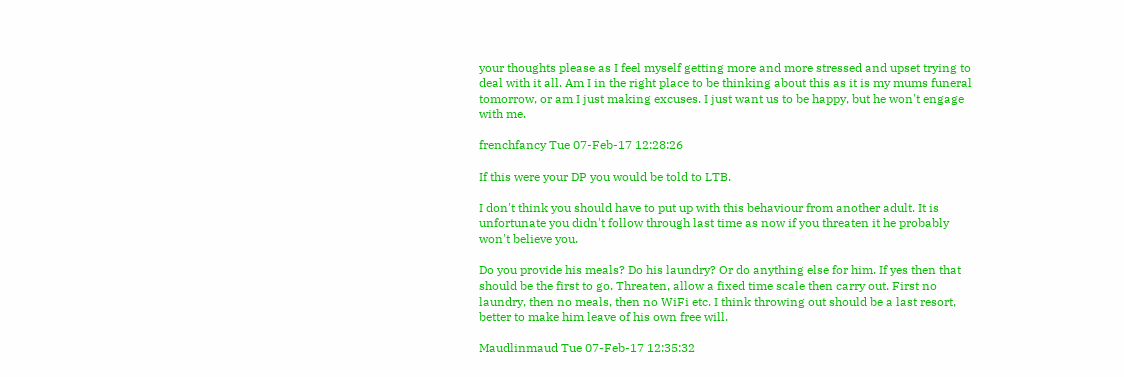your thoughts please as I feel myself getting more and more stressed and upset trying to deal with it all. Am I in the right place to be thinking about this as it is my mums funeral tomorrow, or am I just making excuses. I just want us to be happy, but he won't engage with me.

frenchfancy Tue 07-Feb-17 12:28:26

If this were your DP you would be told to LTB.

I don't think you should have to put up with this behaviour from another adult. It is unfortunate you didn't follow through last time as now if you threaten it he probably won't believe you.

Do you provide his meals? Do his laundry? Or do anything else for him. If yes then that should be the first to go. Threaten, allow a fixed time scale then carry out. First no laundry, then no meals, then no WiFi etc. I think throwing out should be a last resort, better to make him leave of his own free will.

Maudlinmaud Tue 07-Feb-17 12:35:32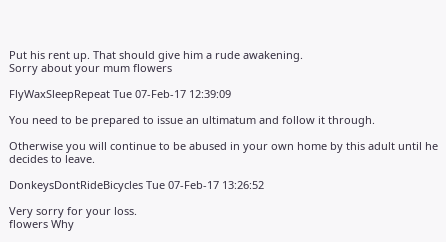Put his rent up. That should give him a rude awakening.
Sorry about your mum flowers

FlyWaxSleepRepeat Tue 07-Feb-17 12:39:09

You need to be prepared to issue an ultimatum and follow it through.

Otherwise you will continue to be abused in your own home by this adult until he decides to leave.

DonkeysDontRideBicycles Tue 07-Feb-17 13:26:52

Very sorry for your loss.
flowers Why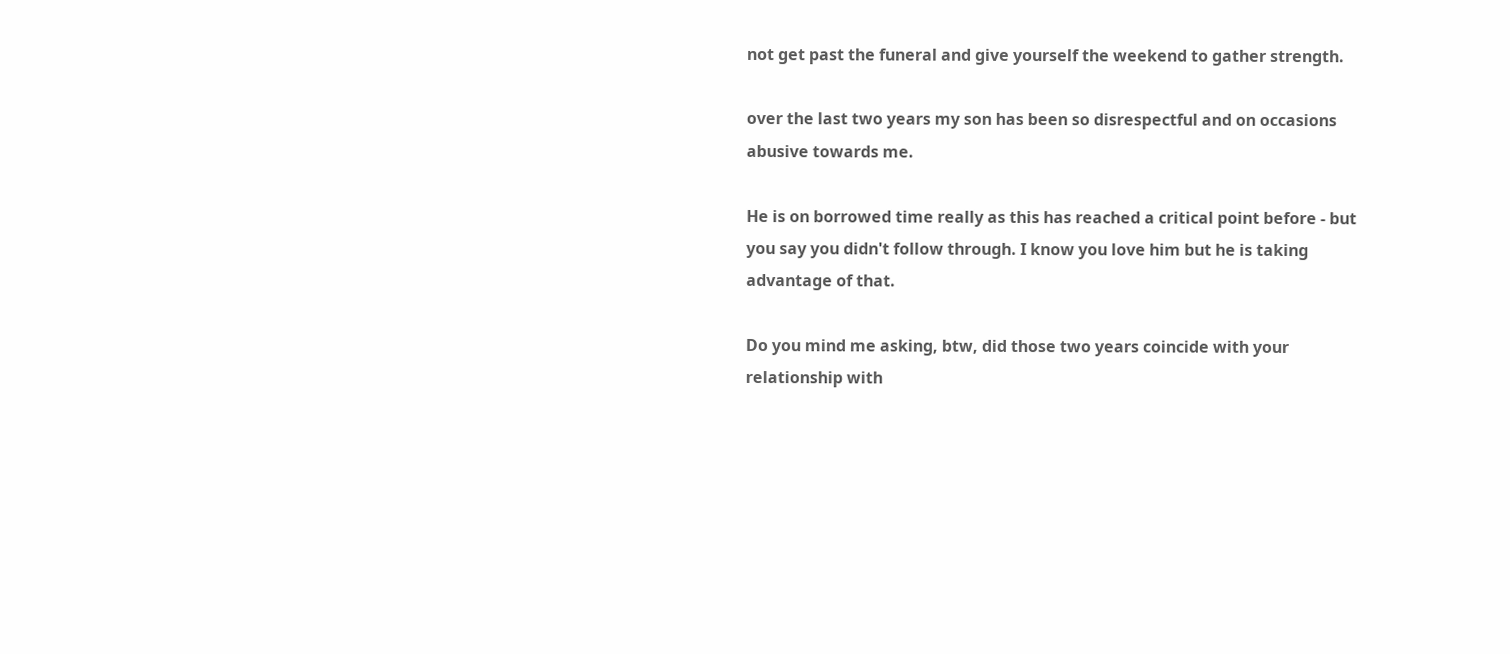not get past the funeral and give yourself the weekend to gather strength.

over the last two years my son has been so disrespectful and on occasions abusive towards me.

He is on borrowed time really as this has reached a critical point before - but you say you didn't follow through. I know you love him but he is taking advantage of that.

Do you mind me asking, btw, did those two years coincide with your relationship with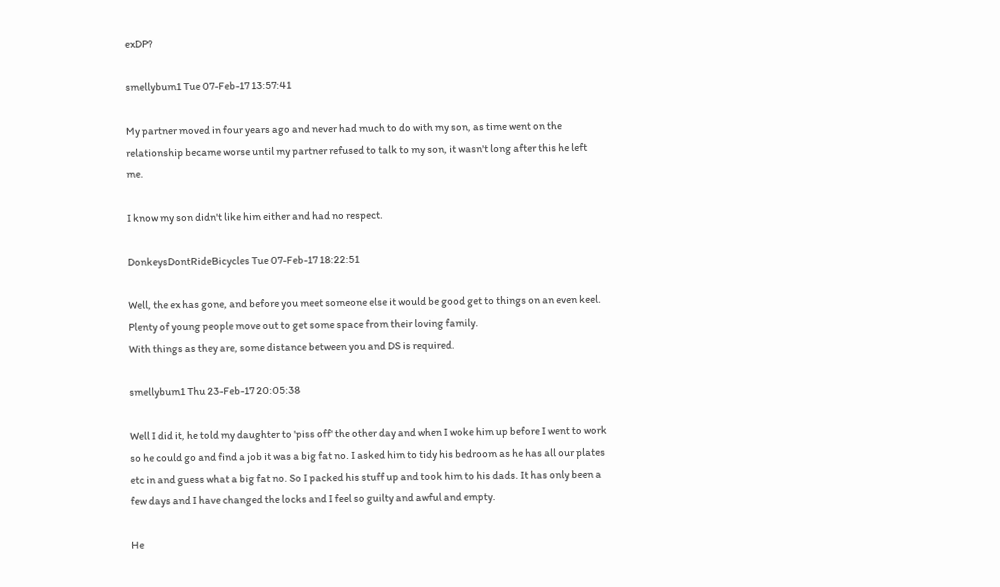exDP?

smellybum1 Tue 07-Feb-17 13:57:41

My partner moved in four years ago and never had much to do with my son, as time went on the relationship became worse until my partner refused to talk to my son, it wasn't long after this he left me.

I know my son didn't like him either and had no respect.

DonkeysDontRideBicycles Tue 07-Feb-17 18:22:51

Well, the ex has gone, and before you meet someone else it would be good get to things on an even keel.
Plenty of young people move out to get some space from their loving family.
With things as they are, some distance between you and DS is required.

smellybum1 Thu 23-Feb-17 20:05:38

Well I did it, he told my daughter to 'piss off' the other day and when I woke him up before I went to work so he could go and find a job it was a big fat no. I asked him to tidy his bedroom as he has all our plates etc in and guess what a big fat no. So I packed his stuff up and took him to his dads. It has only been a few days and I have changed the locks and I feel so guilty and awful and empty.

He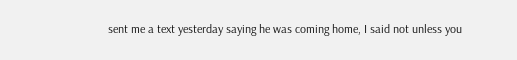sent me a text yesterday saying he was coming home, I said not unless you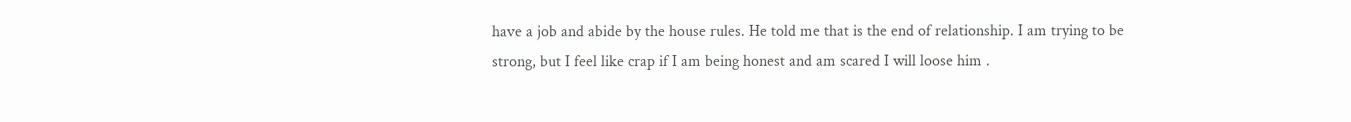have a job and abide by the house rules. He told me that is the end of relationship. I am trying to be strong, but I feel like crap if I am being honest and am scared I will loose him .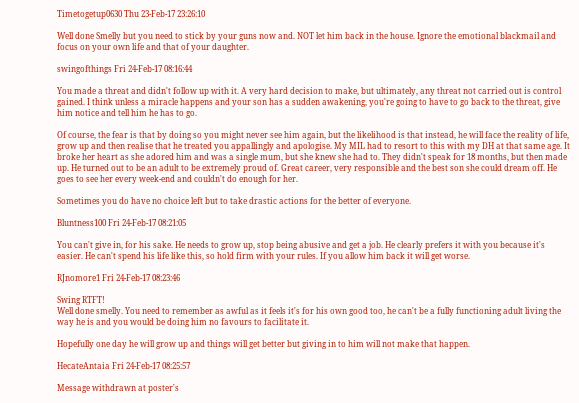Timetogetup0630 Thu 23-Feb-17 23:26:10

Well done Smelly but you need to stick by your guns now and. NOT let him back in the house. Ignore the emotional blackmail and focus on your own life and that of your daughter.

swingofthings Fri 24-Feb-17 08:16:44

You made a threat and didn't follow up with it. A very hard decision to make, but ultimately, any threat not carried out is control gained. I think unless a miracle happens and your son has a sudden awakening, you're going to have to go back to the threat, give him notice and tell him he has to go.

Of course, the fear is that by doing so you might never see him again, but the likelihood is that instead, he will face the reality of life, grow up and then realise that he treated you appallingly and apologise. My MIL had to resort to this with my DH at that same age. It broke her heart as she adored him and was a single mum, but she knew she had to. They didn't speak for 18 months, but then made up. He turned out to be an adult to be extremely proud of. Great career, very responsible and the best son she could dream off. He goes to see her every week-end and couldn't do enough for her.

Sometimes you do have no choice left but to take drastic actions for the better of everyone.

Bluntness100 Fri 24-Feb-17 08:21:05

You can't give in, for his sake. He needs to grow up, stop being abusive and get a job. He clearly prefers it with you because it's easier. He can't spend his life like this, so hold firm with your rules. If you allow him back it will get worse.

RJnomore1 Fri 24-Feb-17 08:23:46

Swing RTFT!
Well done smelly. You need to remember as awful as it feels it's for his own good too, he can't be a fully functioning adult living the way he is and you would be doing him no favours to facilitate it.

Hopefully one day he will grow up and things will get better but giving in to him will not make that happen.

HecateAntaia Fri 24-Feb-17 08:25:57

Message withdrawn at poster's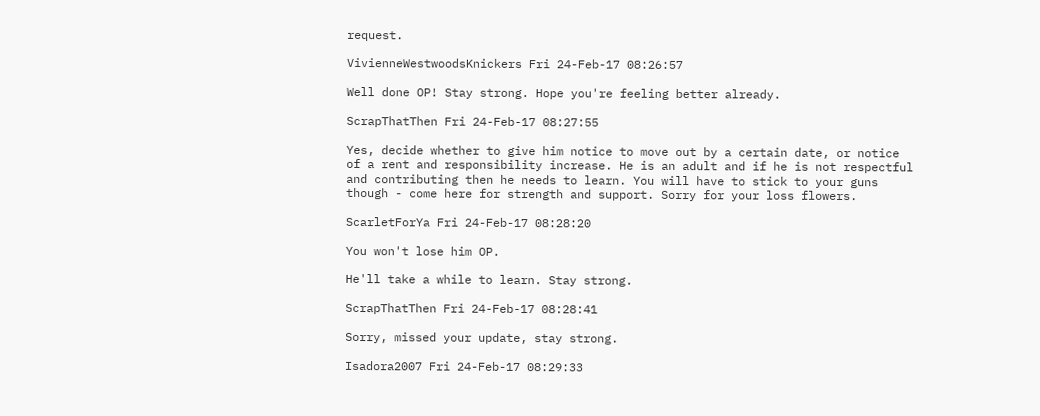request.

VivienneWestwoodsKnickers Fri 24-Feb-17 08:26:57

Well done OP! Stay strong. Hope you're feeling better already.

ScrapThatThen Fri 24-Feb-17 08:27:55

Yes, decide whether to give him notice to move out by a certain date, or notice of a rent and responsibility increase. He is an adult and if he is not respectful and contributing then he needs to learn. You will have to stick to your guns though - come here for strength and support. Sorry for your loss flowers.

ScarletForYa Fri 24-Feb-17 08:28:20

You won't lose him OP.

He'll take a while to learn. Stay strong.

ScrapThatThen Fri 24-Feb-17 08:28:41

Sorry, missed your update, stay strong.

Isadora2007 Fri 24-Feb-17 08:29:33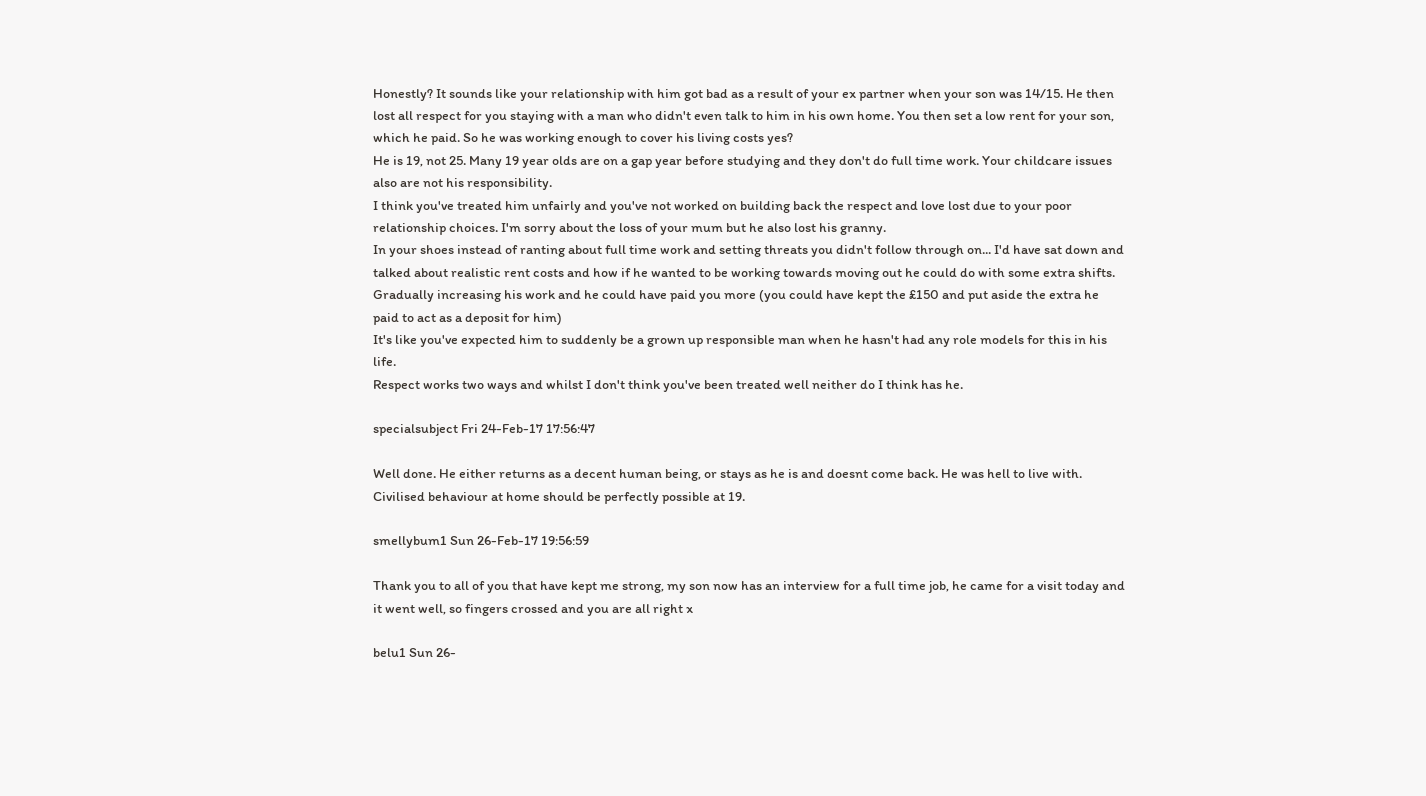Honestly? It sounds like your relationship with him got bad as a result of your ex partner when your son was 14/15. He then lost all respect for you staying with a man who didn't even talk to him in his own home. You then set a low rent for your son, which he paid. So he was working enough to cover his living costs yes?
He is 19, not 25. Many 19 year olds are on a gap year before studying and they don't do full time work. Your childcare issues also are not his responsibility.
I think you've treated him unfairly and you've not worked on building back the respect and love lost due to your poor relationship choices. I'm sorry about the loss of your mum but he also lost his granny.
In your shoes instead of ranting about full time work and setting threats you didn't follow through on... I'd have sat down and talked about realistic rent costs and how if he wanted to be working towards moving out he could do with some extra shifts. Gradually increasing his work and he could have paid you more (you could have kept the £150 and put aside the extra he paid to act as a deposit for him)
It's like you've expected him to suddenly be a grown up responsible man when he hasn't had any role models for this in his life.
Respect works two ways and whilst I don't think you've been treated well neither do I think has he.

specialsubject Fri 24-Feb-17 17:56:47

Well done. He either returns as a decent human being, or stays as he is and doesnt come back. He was hell to live with. Civilised behaviour at home should be perfectly possible at 19.

smellybum1 Sun 26-Feb-17 19:56:59

Thank you to all of you that have kept me strong, my son now has an interview for a full time job, he came for a visit today and it went well, so fingers crossed and you are all right x

belu1 Sun 26-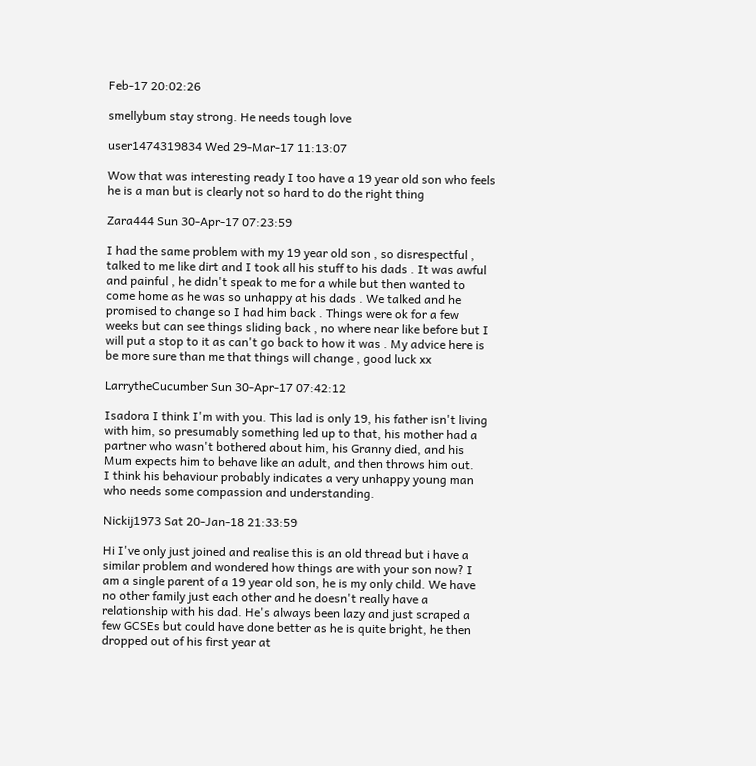Feb-17 20:02:26

smellybum stay strong. He needs tough love

user1474319834 Wed 29-Mar-17 11:13:07

Wow that was interesting ready I too have a 19 year old son who feels he is a man but is clearly not so hard to do the right thing

Zara444 Sun 30-Apr-17 07:23:59

I had the same problem with my 19 year old son , so disrespectful , talked to me like dirt and I took all his stuff to his dads . It was awful and painful , he didn't speak to me for a while but then wanted to come home as he was so unhappy at his dads . We talked and he promised to change so I had him back . Things were ok for a few weeks but can see things sliding back , no where near like before but I will put a stop to it as can't go back to how it was . My advice here is be more sure than me that things will change , good luck xx

LarrytheCucumber Sun 30-Apr-17 07:42:12

Isadora I think I'm with you. This lad is only 19, his father isn't living with him, so presumably something led up to that, his mother had a partner who wasn't bothered about him, his Granny died, and his Mum expects him to behave like an adult, and then throws him out.
I think his behaviour probably indicates a very unhappy young man who needs some compassion and understanding.

Nickij1973 Sat 20-Jan-18 21:33:59

Hi I've only just joined and realise this is an old thread but i have a similar problem and wondered how things are with your son now? I am a single parent of a 19 year old son, he is my only child. We have no other family just each other and he doesn't really have a relationship with his dad. He's always been lazy and just scraped a few GCSEs but could have done better as he is quite bright, he then dropped out of his first year at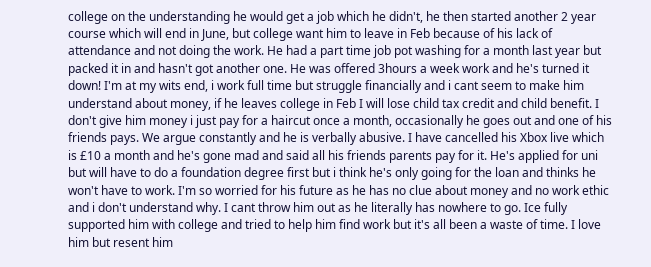college on the understanding he would get a job which he didn't, he then started another 2 year course which will end in June, but college want him to leave in Feb because of his lack of attendance and not doing the work. He had a part time job pot washing for a month last year but packed it in and hasn't got another one. He was offered 3hours a week work and he's turned it down! I'm at my wits end, i work full time but struggle financially and i cant seem to make him understand about money, if he leaves college in Feb I will lose child tax credit and child benefit. I don't give him money i just pay for a haircut once a month, occasionally he goes out and one of his friends pays. We argue constantly and he is verbally abusive. I have cancelled his Xbox live which is £10 a month and he's gone mad and said all his friends parents pay for it. He's applied for uni but will have to do a foundation degree first but i think he's only going for the loan and thinks he won't have to work. I'm so worried for his future as he has no clue about money and no work ethic and i don't understand why. I cant throw him out as he literally has nowhere to go. Ice fully supported him with college and tried to help him find work but it's all been a waste of time. I love him but resent him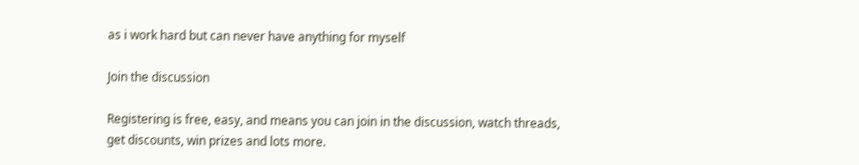as i work hard but can never have anything for myself

Join the discussion

Registering is free, easy, and means you can join in the discussion, watch threads, get discounts, win prizes and lots more.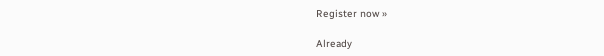Register now »

Already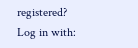registered? Log in with: